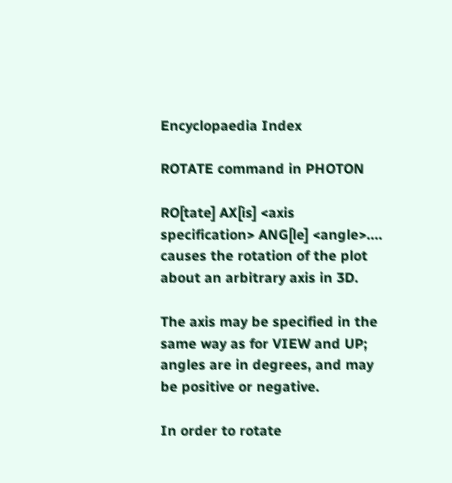Encyclopaedia Index

ROTATE command in PHOTON

RO[tate] AX[is] <axis specification> ANG[le] <angle>.... causes the rotation of the plot about an arbitrary axis in 3D.

The axis may be specified in the same way as for VIEW and UP; angles are in degrees, and may be positive or negative.

In order to rotate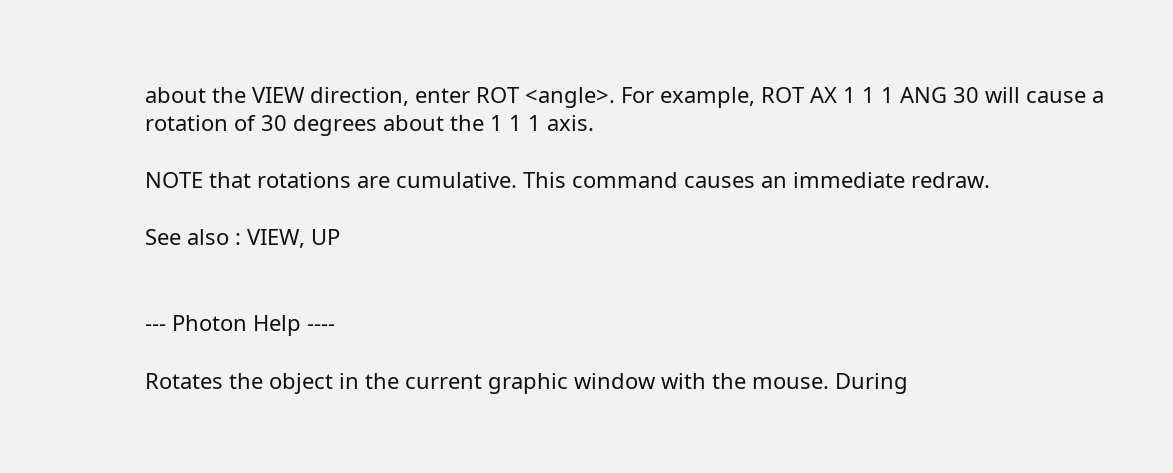about the VIEW direction, enter ROT <angle>. For example, ROT AX 1 1 1 ANG 30 will cause a rotation of 30 degrees about the 1 1 1 axis.

NOTE that rotations are cumulative. This command causes an immediate redraw.

See also : VIEW, UP


--- Photon Help ----

Rotates the object in the current graphic window with the mouse. During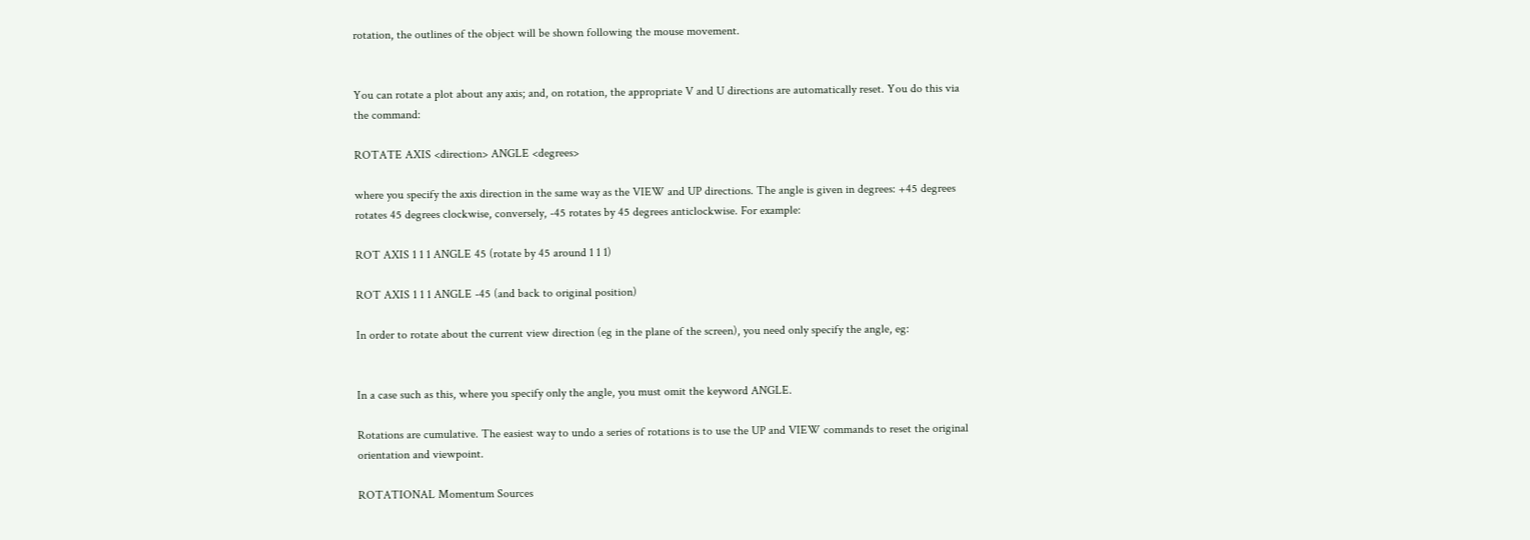rotation, the outlines of the object will be shown following the mouse movement.


You can rotate a plot about any axis; and, on rotation, the appropriate V and U directions are automatically reset. You do this via the command:

ROTATE AXIS <direction> ANGLE <degrees>

where you specify the axis direction in the same way as the VIEW and UP directions. The angle is given in degrees: +45 degrees rotates 45 degrees clockwise, conversely, -45 rotates by 45 degrees anticlockwise. For example:

ROT AXIS 1 1 1 ANGLE 45 (rotate by 45 around 1 1 1)

ROT AXIS 1 1 1 ANGLE -45 (and back to original position)

In order to rotate about the current view direction (eg in the plane of the screen), you need only specify the angle, eg:


In a case such as this, where you specify only the angle, you must omit the keyword ANGLE.

Rotations are cumulative. The easiest way to undo a series of rotations is to use the UP and VIEW commands to reset the original orientation and viewpoint.

ROTATIONAL Momentum Sources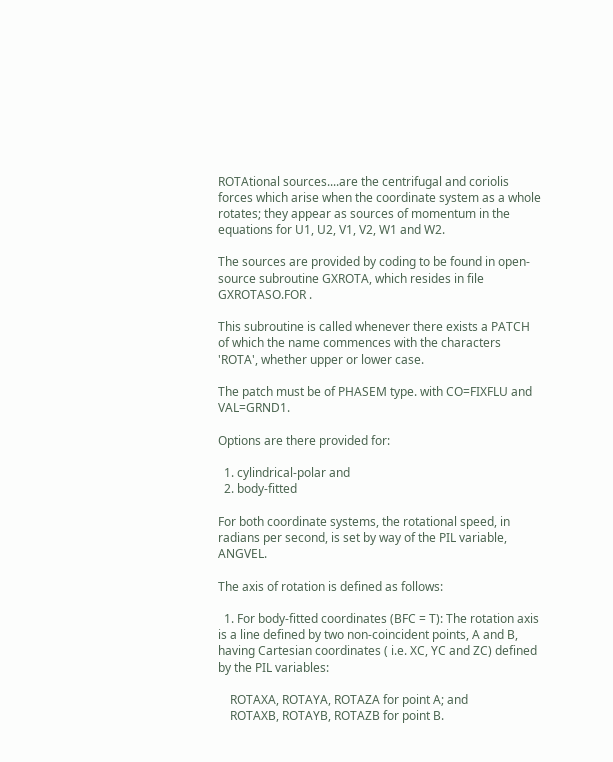ROTAtional sources....are the centrifugal and coriolis forces which arise when the coordinate system as a whole rotates; they appear as sources of momentum in the equations for U1, U2, V1, V2, W1 and W2.

The sources are provided by coding to be found in open-source subroutine GXROTA, which resides in file GXROTASO.FOR .

This subroutine is called whenever there exists a PATCH of which the name commences with the characters 'ROTA', whether upper or lower case.

The patch must be of PHASEM type. with CO=FIXFLU and VAL=GRND1.

Options are there provided for:

  1. cylindrical-polar and
  2. body-fitted

For both coordinate systems, the rotational speed, in radians per second, is set by way of the PIL variable, ANGVEL.

The axis of rotation is defined as follows:

  1. For body-fitted coordinates (BFC = T): The rotation axis is a line defined by two non-coincident points, A and B, having Cartesian coordinates ( i.e. XC, YC and ZC) defined by the PIL variables:

    ROTAXA, ROTAYA, ROTAZA for point A; and
    ROTAXB, ROTAYB, ROTAZB for point B.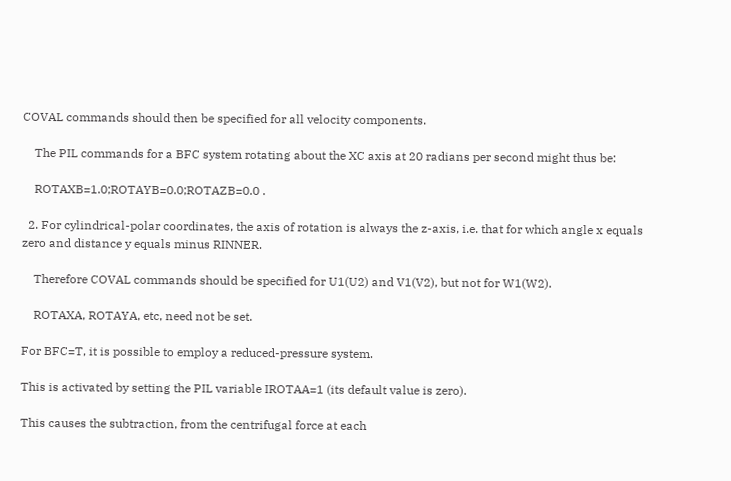COVAL commands should then be specified for all velocity components.

    The PIL commands for a BFC system rotating about the XC axis at 20 radians per second might thus be:

    ROTAXB=1.0;ROTAYB=0.0;ROTAZB=0.0 .

  2. For cylindrical-polar coordinates, the axis of rotation is always the z-axis, i.e. that for which angle x equals zero and distance y equals minus RINNER.

    Therefore COVAL commands should be specified for U1(U2) and V1(V2), but not for W1(W2).

    ROTAXA, ROTAYA, etc, need not be set.

For BFC=T, it is possible to employ a reduced-pressure system.

This is activated by setting the PIL variable IROTAA=1 (its default value is zero).

This causes the subtraction, from the centrifugal force at each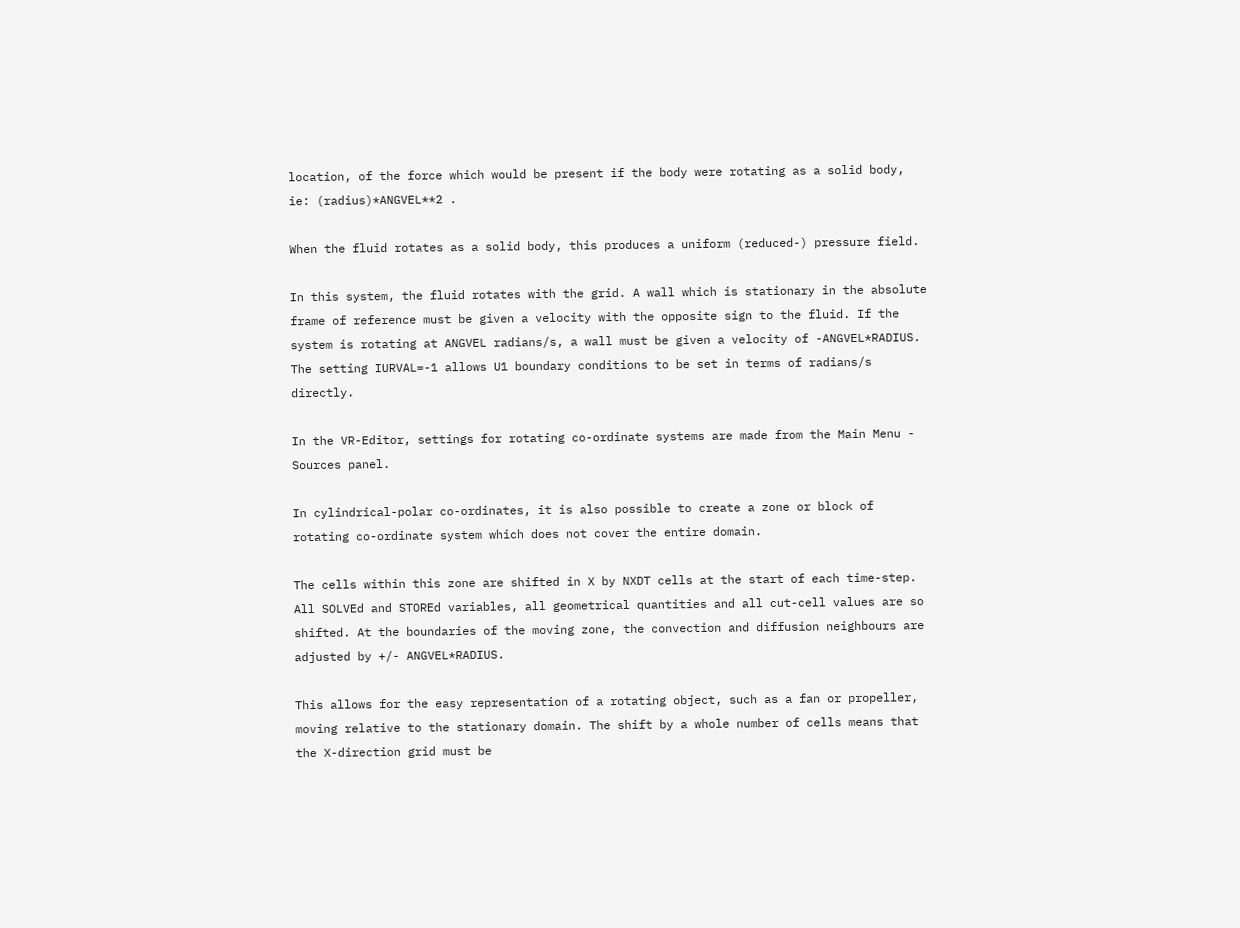location, of the force which would be present if the body were rotating as a solid body, ie: (radius)*ANGVEL**2 .

When the fluid rotates as a solid body, this produces a uniform (reduced-) pressure field.

In this system, the fluid rotates with the grid. A wall which is stationary in the absolute frame of reference must be given a velocity with the opposite sign to the fluid. If the system is rotating at ANGVEL radians/s, a wall must be given a velocity of -ANGVEL*RADIUS. The setting IURVAL=-1 allows U1 boundary conditions to be set in terms of radians/s directly.

In the VR-Editor, settings for rotating co-ordinate systems are made from the Main Menu - Sources panel.

In cylindrical-polar co-ordinates, it is also possible to create a zone or block of rotating co-ordinate system which does not cover the entire domain.

The cells within this zone are shifted in X by NXDT cells at the start of each time-step. All SOLVEd and STOREd variables, all geometrical quantities and all cut-cell values are so shifted. At the boundaries of the moving zone, the convection and diffusion neighbours are adjusted by +/- ANGVEL*RADIUS.

This allows for the easy representation of a rotating object, such as a fan or propeller, moving relative to the stationary domain. The shift by a whole number of cells means that the X-direction grid must be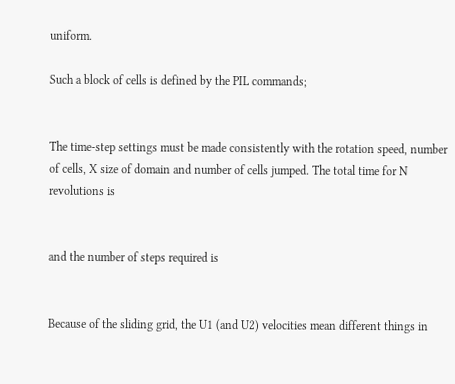uniform.

Such a block of cells is defined by the PIL commands;


The time-step settings must be made consistently with the rotation speed, number of cells, X size of domain and number of cells jumped. The total time for N revolutions is


and the number of steps required is


Because of the sliding grid, the U1 (and U2) velocities mean different things in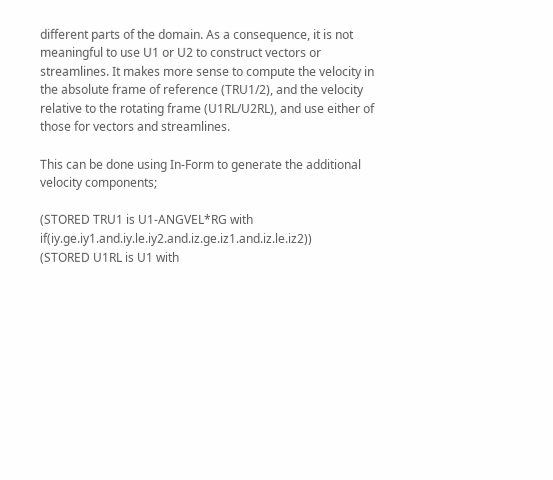different parts of the domain. As a consequence, it is not meaningful to use U1 or U2 to construct vectors or streamlines. It makes more sense to compute the velocity in the absolute frame of reference (TRU1/2), and the velocity relative to the rotating frame (U1RL/U2RL), and use either of those for vectors and streamlines.

This can be done using In-Form to generate the additional velocity components;

(STORED TRU1 is U1-ANGVEL*RG with if(iy.ge.iy1.and.iy.le.iy2.and.iz.ge.iz1.and.iz.le.iz2))
(STORED U1RL is U1 with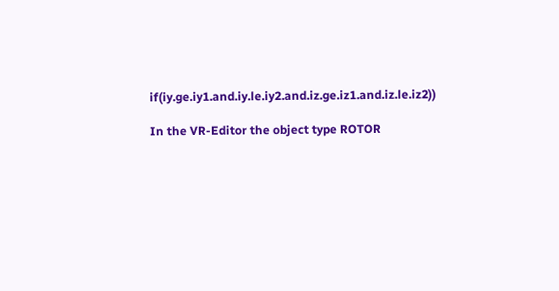if(iy.ge.iy1.and.iy.le.iy2.and.iz.ge.iz1.and.iz.le.iz2))

In the VR-Editor the object type ROTOR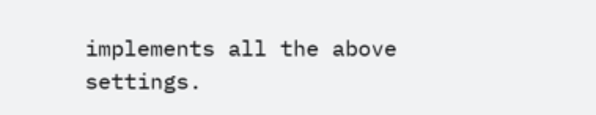implements all the above settings.